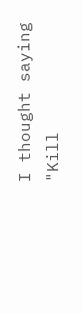I thought saying "Kill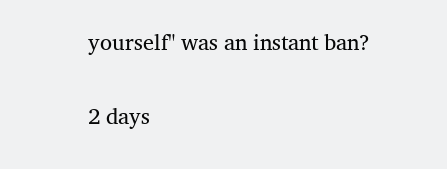yourself" was an instant ban?

2 days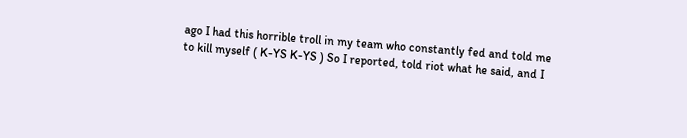ago I had this horrible troll in my team who constantly fed and told me to kill myself ( K-YS K-YS ) So I reported, told riot what he said, and I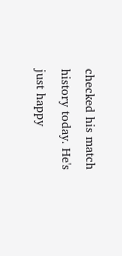checked his match history today. He's just happy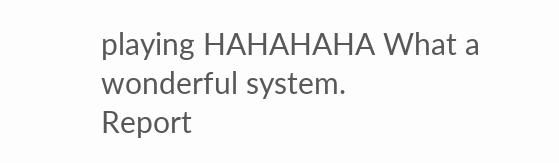playing HAHAHAHA What a wonderful system.
Report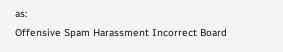as:
Offensive Spam Harassment Incorrect Board